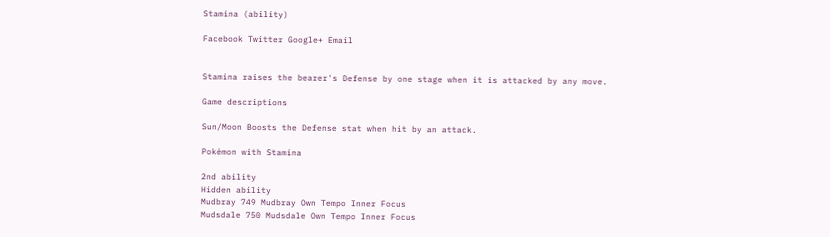Stamina (ability)

Facebook Twitter Google+ Email


Stamina raises the bearer's Defense by one stage when it is attacked by any move.

Game descriptions

Sun/Moon Boosts the Defense stat when hit by an attack.

Pokémon with Stamina

2nd ability
Hidden ability
Mudbray 749 Mudbray Own Tempo Inner Focus
Mudsdale 750 Mudsdale Own Tempo Inner Focus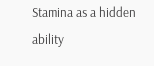Stamina as a hidden ability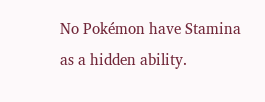No Pokémon have Stamina as a hidden ability.